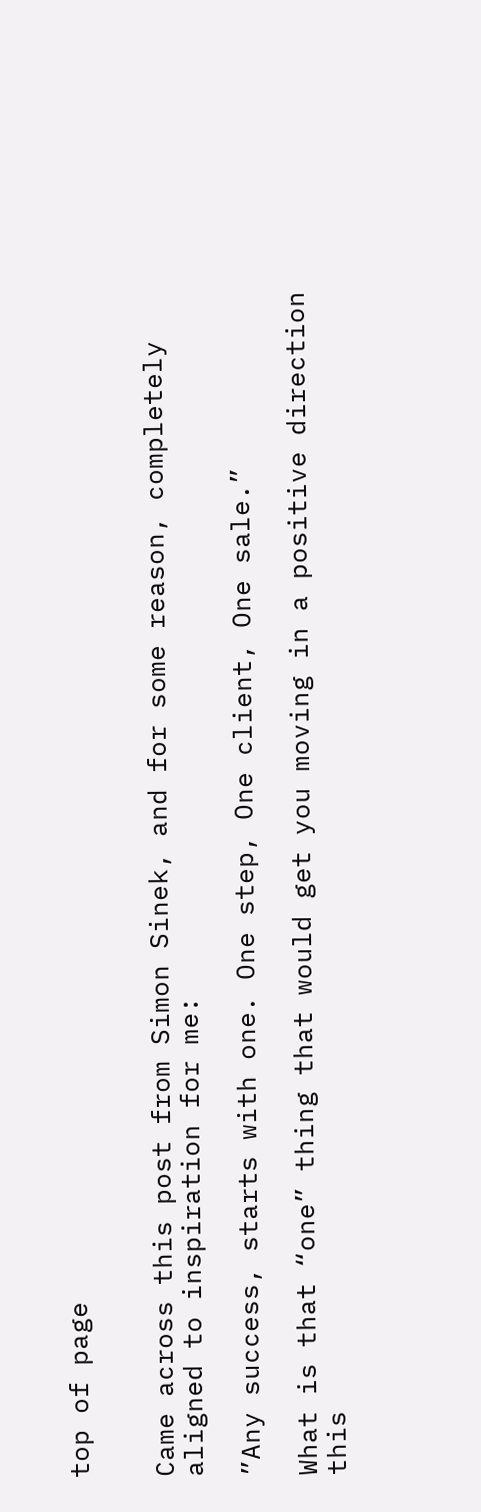top of page


Came across this post from Simon Sinek, and for some reason, completely aligned to inspiration for me:

”Any success, starts with one. One step, One client, One sale.”

What is that “one” thing that would get you moving in a positive direction this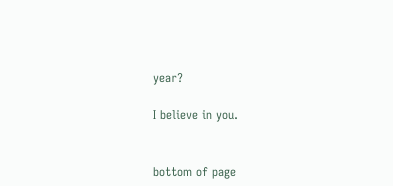year?

I believe in you.


bottom of page